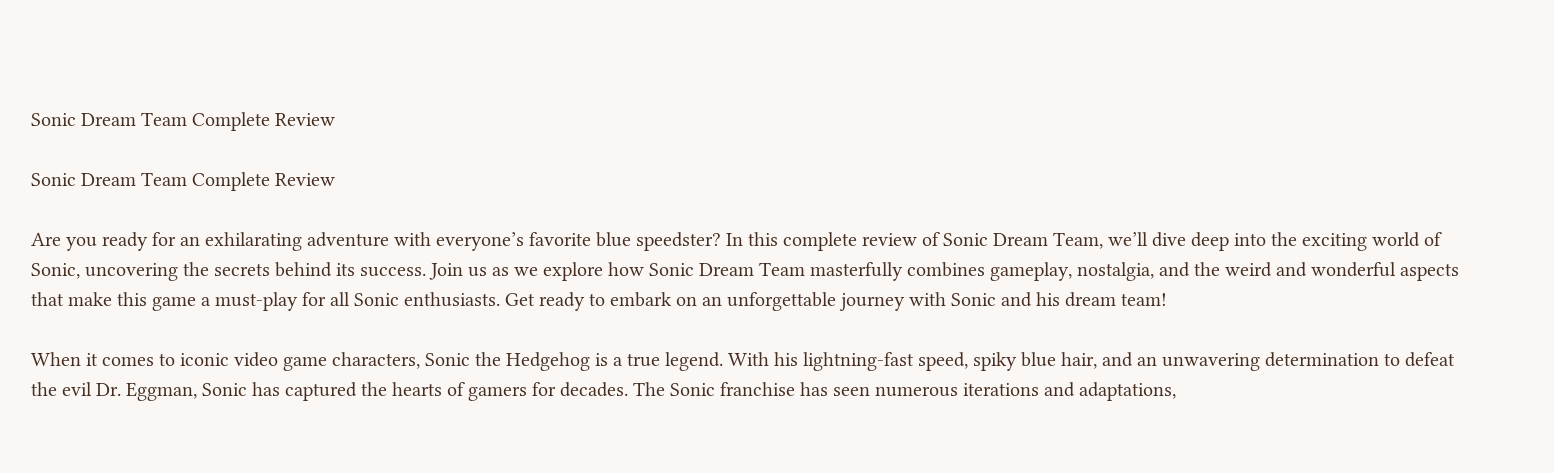Sonic Dream Team Complete Review

Sonic Dream Team Complete Review

Are you ready for an exhilarating adventure with everyone’s favorite blue speedster? In this complete review of Sonic Dream Team, we’ll dive deep into the exciting world of Sonic, uncovering the secrets behind its success. Join us as we explore how Sonic Dream Team masterfully combines gameplay, nostalgia, and the weird and wonderful aspects that make this game a must-play for all Sonic enthusiasts. Get ready to embark on an unforgettable journey with Sonic and his dream team!

When it comes to iconic video game characters, Sonic the Hedgehog is a true legend. With his lightning-fast speed, spiky blue hair, and an unwavering determination to defeat the evil Dr. Eggman, Sonic has captured the hearts of gamers for decades. The Sonic franchise has seen numerous iterations and adaptations,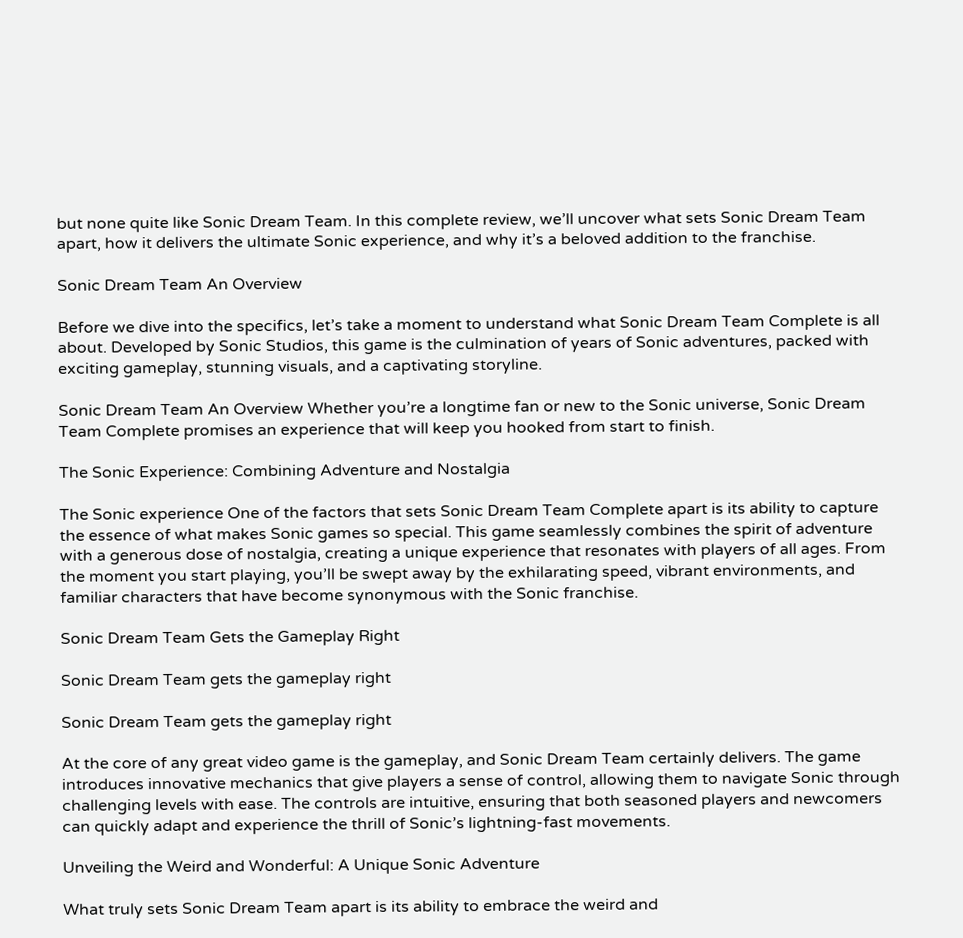but none quite like Sonic Dream Team. In this complete review, we’ll uncover what sets Sonic Dream Team apart, how it delivers the ultimate Sonic experience, and why it’s a beloved addition to the franchise.

Sonic Dream Team An Overview

Before we dive into the specifics, let’s take a moment to understand what Sonic Dream Team Complete is all about. Developed by Sonic Studios, this game is the culmination of years of Sonic adventures, packed with exciting gameplay, stunning visuals, and a captivating storyline.

Sonic Dream Team An Overview Whether you’re a longtime fan or new to the Sonic universe, Sonic Dream Team Complete promises an experience that will keep you hooked from start to finish.

The Sonic Experience: Combining Adventure and Nostalgia

The Sonic experience One of the factors that sets Sonic Dream Team Complete apart is its ability to capture the essence of what makes Sonic games so special. This game seamlessly combines the spirit of adventure with a generous dose of nostalgia, creating a unique experience that resonates with players of all ages. From the moment you start playing, you’ll be swept away by the exhilarating speed, vibrant environments, and familiar characters that have become synonymous with the Sonic franchise.

Sonic Dream Team Gets the Gameplay Right

Sonic Dream Team gets the gameplay right

Sonic Dream Team gets the gameplay right

At the core of any great video game is the gameplay, and Sonic Dream Team certainly delivers. The game introduces innovative mechanics that give players a sense of control, allowing them to navigate Sonic through challenging levels with ease. The controls are intuitive, ensuring that both seasoned players and newcomers can quickly adapt and experience the thrill of Sonic’s lightning-fast movements.

Unveiling the Weird and Wonderful: A Unique Sonic Adventure

What truly sets Sonic Dream Team apart is its ability to embrace the weird and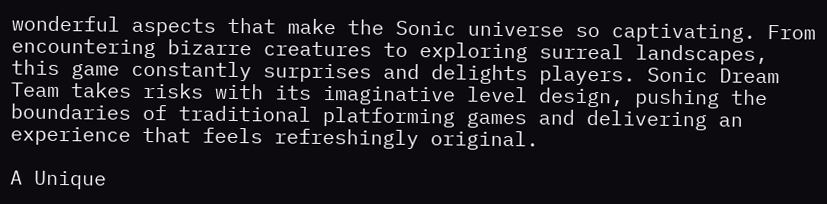wonderful aspects that make the Sonic universe so captivating. From encountering bizarre creatures to exploring surreal landscapes, this game constantly surprises and delights players. Sonic Dream Team takes risks with its imaginative level design, pushing the boundaries of traditional platforming games and delivering an experience that feels refreshingly original.

A Unique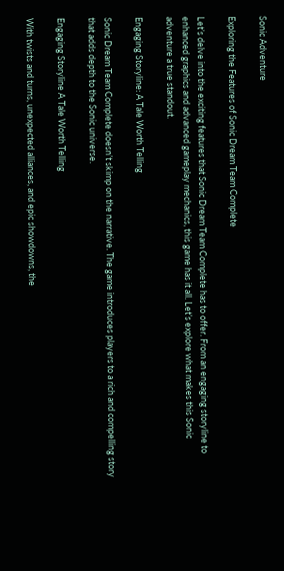Sonic Adventure

Exploring the Features of Sonic Dream Team Complete

Let’s delve into the exciting features that Sonic Dream Team Complete has to offer. From an engaging storyline to enhanced graphics and advanced gameplay mechanics, this game has it all. Let’s explore what makes this Sonic adventure a true standout.

Engaging Storyline: A Tale Worth Telling

Sonic Dream Team Complete doesn’t skimp on the narrative. The game introduces players to a rich and compelling story that adds depth to the Sonic universe.

Engaging Storyline A Tale Worth Telling

With twists and turns, unexpected alliances, and epic showdowns, the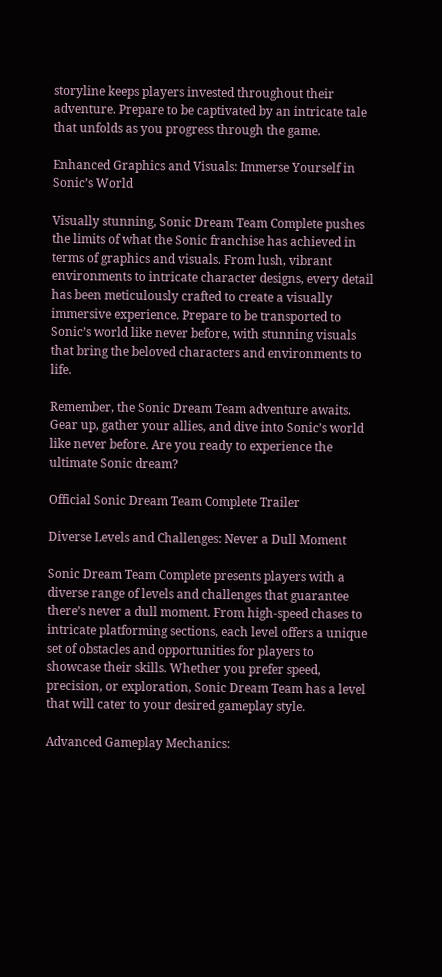storyline keeps players invested throughout their adventure. Prepare to be captivated by an intricate tale that unfolds as you progress through the game.

Enhanced Graphics and Visuals: Immerse Yourself in Sonic’s World

Visually stunning, Sonic Dream Team Complete pushes the limits of what the Sonic franchise has achieved in terms of graphics and visuals. From lush, vibrant environments to intricate character designs, every detail has been meticulously crafted to create a visually immersive experience. Prepare to be transported to Sonic’s world like never before, with stunning visuals that bring the beloved characters and environments to life.

Remember, the Sonic Dream Team adventure awaits. Gear up, gather your allies, and dive into Sonic’s world like never before. Are you ready to experience the ultimate Sonic dream?

Official Sonic Dream Team Complete Trailer

Diverse Levels and Challenges: Never a Dull Moment

Sonic Dream Team Complete presents players with a diverse range of levels and challenges that guarantee there’s never a dull moment. From high-speed chases to intricate platforming sections, each level offers a unique set of obstacles and opportunities for players to showcase their skills. Whether you prefer speed, precision, or exploration, Sonic Dream Team has a level that will cater to your desired gameplay style.

Advanced Gameplay Mechanics: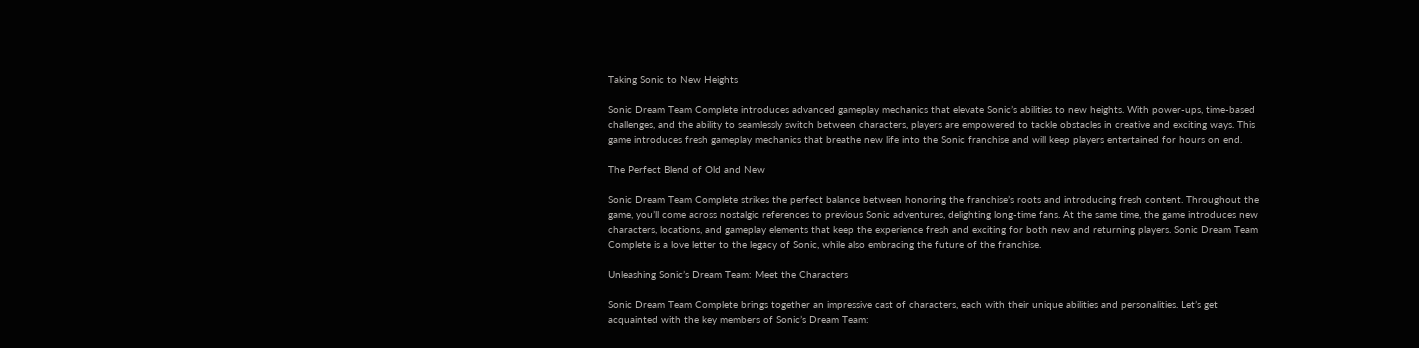Taking Sonic to New Heights

Sonic Dream Team Complete introduces advanced gameplay mechanics that elevate Sonic’s abilities to new heights. With power-ups, time-based challenges, and the ability to seamlessly switch between characters, players are empowered to tackle obstacles in creative and exciting ways. This game introduces fresh gameplay mechanics that breathe new life into the Sonic franchise and will keep players entertained for hours on end.

The Perfect Blend of Old and New

Sonic Dream Team Complete strikes the perfect balance between honoring the franchise’s roots and introducing fresh content. Throughout the game, you’ll come across nostalgic references to previous Sonic adventures, delighting long-time fans. At the same time, the game introduces new characters, locations, and gameplay elements that keep the experience fresh and exciting for both new and returning players. Sonic Dream Team Complete is a love letter to the legacy of Sonic, while also embracing the future of the franchise.

Unleashing Sonic’s Dream Team: Meet the Characters

Sonic Dream Team Complete brings together an impressive cast of characters, each with their unique abilities and personalities. Let’s get acquainted with the key members of Sonic’s Dream Team: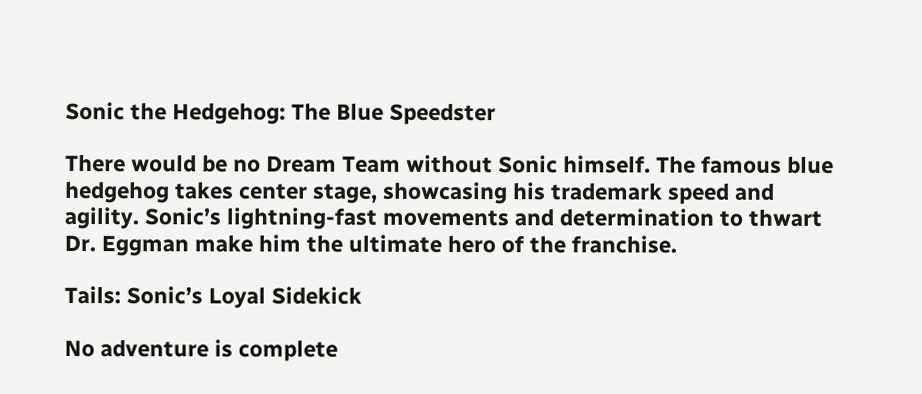Sonic the Hedgehog: The Blue Speedster

There would be no Dream Team without Sonic himself. The famous blue hedgehog takes center stage, showcasing his trademark speed and agility. Sonic’s lightning-fast movements and determination to thwart Dr. Eggman make him the ultimate hero of the franchise.

Tails: Sonic’s Loyal Sidekick

No adventure is complete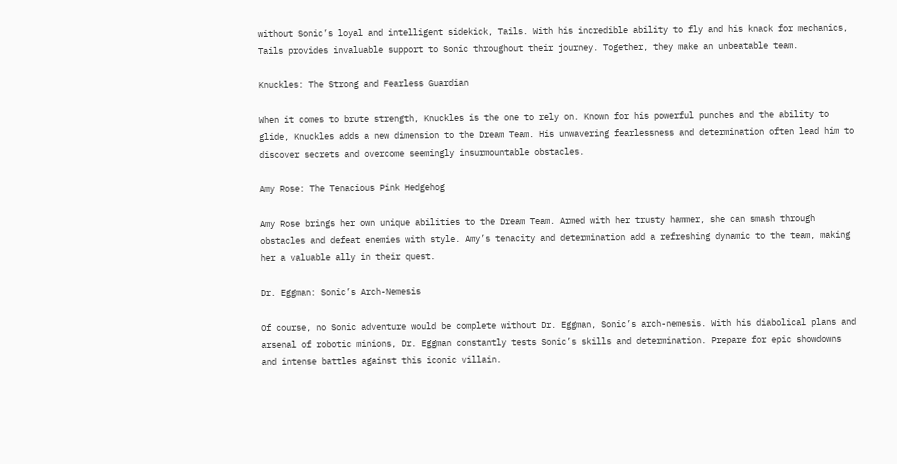without Sonic’s loyal and intelligent sidekick, Tails. With his incredible ability to fly and his knack for mechanics, Tails provides invaluable support to Sonic throughout their journey. Together, they make an unbeatable team.

Knuckles: The Strong and Fearless Guardian

When it comes to brute strength, Knuckles is the one to rely on. Known for his powerful punches and the ability to glide, Knuckles adds a new dimension to the Dream Team. His unwavering fearlessness and determination often lead him to discover secrets and overcome seemingly insurmountable obstacles.

Amy Rose: The Tenacious Pink Hedgehog

Amy Rose brings her own unique abilities to the Dream Team. Armed with her trusty hammer, she can smash through obstacles and defeat enemies with style. Amy’s tenacity and determination add a refreshing dynamic to the team, making her a valuable ally in their quest.

Dr. Eggman: Sonic’s Arch-Nemesis

Of course, no Sonic adventure would be complete without Dr. Eggman, Sonic’s arch-nemesis. With his diabolical plans and arsenal of robotic minions, Dr. Eggman constantly tests Sonic’s skills and determination. Prepare for epic showdowns and intense battles against this iconic villain.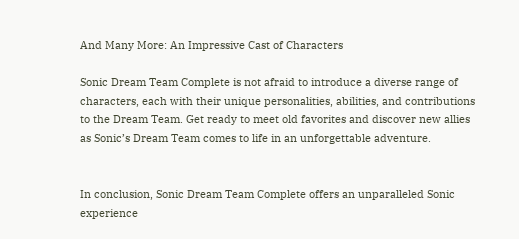And Many More: An Impressive Cast of Characters

Sonic Dream Team Complete is not afraid to introduce a diverse range of characters, each with their unique personalities, abilities, and contributions to the Dream Team. Get ready to meet old favorites and discover new allies as Sonic’s Dream Team comes to life in an unforgettable adventure.


In conclusion, Sonic Dream Team Complete offers an unparalleled Sonic experience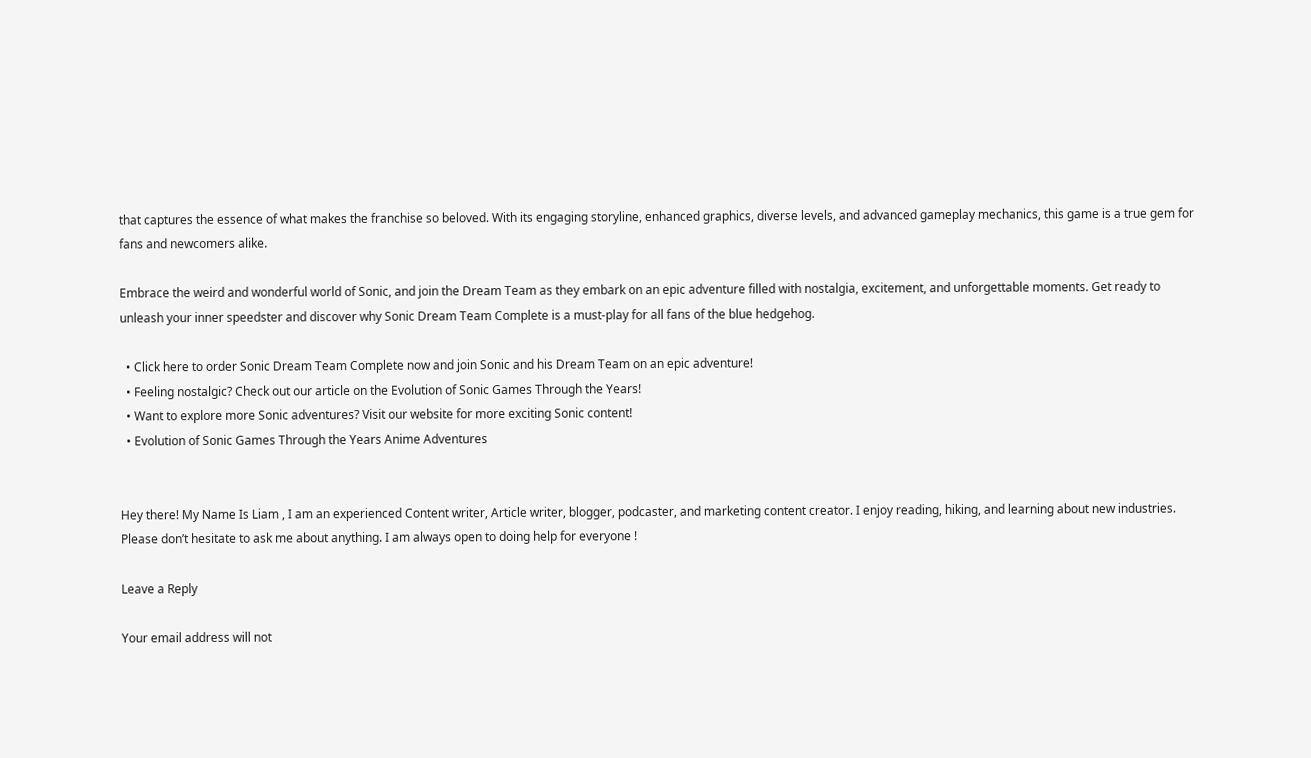that captures the essence of what makes the franchise so beloved. With its engaging storyline, enhanced graphics, diverse levels, and advanced gameplay mechanics, this game is a true gem for fans and newcomers alike.

Embrace the weird and wonderful world of Sonic, and join the Dream Team as they embark on an epic adventure filled with nostalgia, excitement, and unforgettable moments. Get ready to unleash your inner speedster and discover why Sonic Dream Team Complete is a must-play for all fans of the blue hedgehog.

  • Click here to order Sonic Dream Team Complete now and join Sonic and his Dream Team on an epic adventure!
  • Feeling nostalgic? Check out our article on the Evolution of Sonic Games Through the Years!
  • Want to explore more Sonic adventures? Visit our website for more exciting Sonic content!
  • Evolution of Sonic Games Through the Years Anime Adventures


Hey there! My Name Is Liam , I am an experienced Content writer, Article writer, blogger, podcaster, and marketing content creator. I enjoy reading, hiking, and learning about new industries. Please don’t hesitate to ask me about anything. I am always open to doing help for everyone !

Leave a Reply

Your email address will not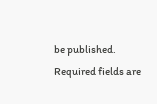be published. Required fields are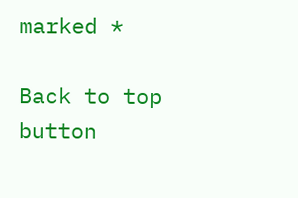marked *

Back to top button